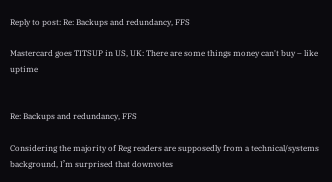Reply to post: Re: Backups and redundancy, FFS

Mastercard goes TITSUP in US, UK: There are some things money can't buy – like uptime


Re: Backups and redundancy, FFS

Considering the majority of Reg readers are supposedly from a technical/systems background, I’m surprised that downvotes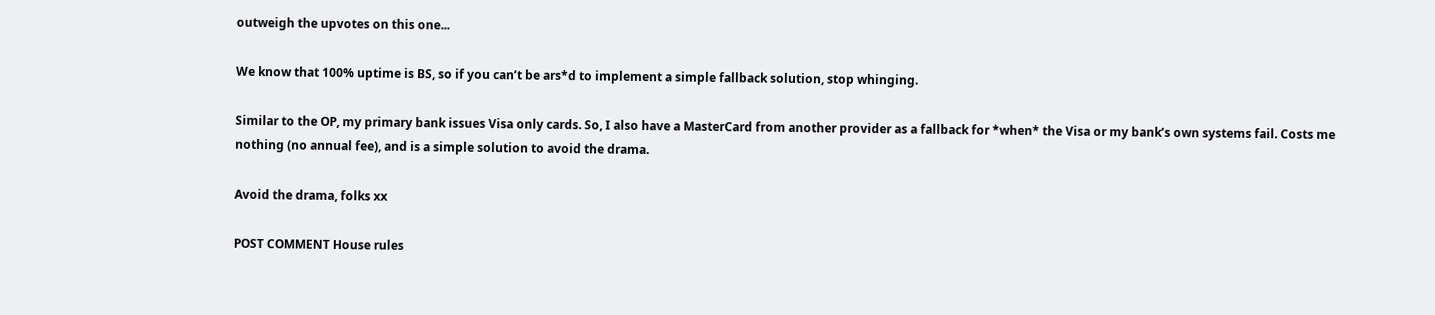outweigh the upvotes on this one...

We know that 100% uptime is BS, so if you can’t be ars*d to implement a simple fallback solution, stop whinging.

Similar to the OP, my primary bank issues Visa only cards. So, I also have a MasterCard from another provider as a fallback for *when* the Visa or my bank’s own systems fail. Costs me nothing (no annual fee), and is a simple solution to avoid the drama.

Avoid the drama, folks xx

POST COMMENT House rules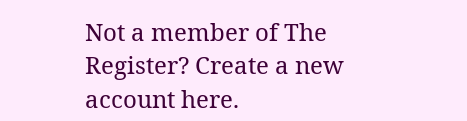Not a member of The Register? Create a new account here.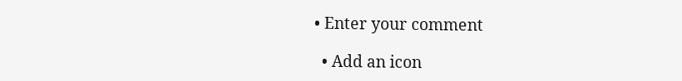• Enter your comment

  • Add an icon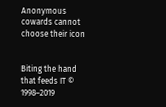Anonymous cowards cannot choose their icon


Biting the hand that feeds IT © 1998–2019